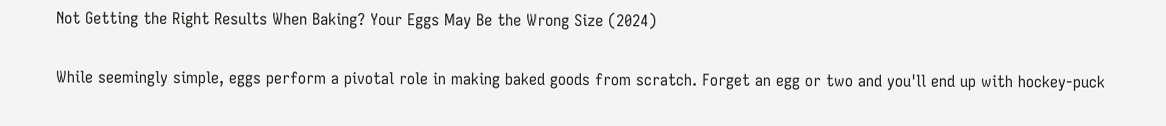Not Getting the Right Results When Baking? Your Eggs May Be the Wrong Size (2024)

While seemingly simple, eggs perform a pivotal role in making baked goods from scratch. Forget an egg or two and you'll end up with hockey-puck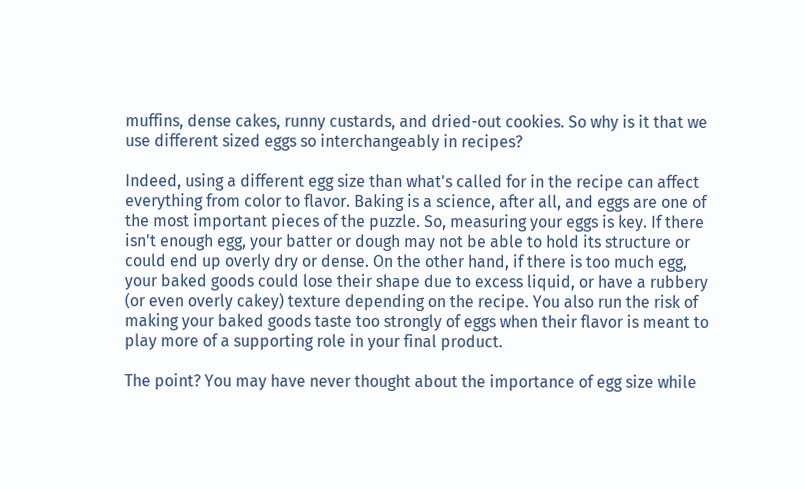muffins, dense cakes, runny custards, and dried-out cookies. So why is it that we use different sized eggs so interchangeably in recipes?

Indeed, using a different egg size than what's called for in the recipe can affect everything from color to flavor. Baking is a science, after all, and eggs are one of the most important pieces of the puzzle. So, measuring your eggs is key. If there isn't enough egg, your batter or dough may not be able to hold its structure or could end up overly dry or dense. On the other hand, if there is too much egg, your baked goods could lose their shape due to excess liquid, or have a rubbery (or even overly cakey) texture depending on the recipe. You also run the risk of making your baked goods taste too strongly of eggs when their flavor is meant to play more of a supporting role in your final product.

The point? You may have never thought about the importance of egg size while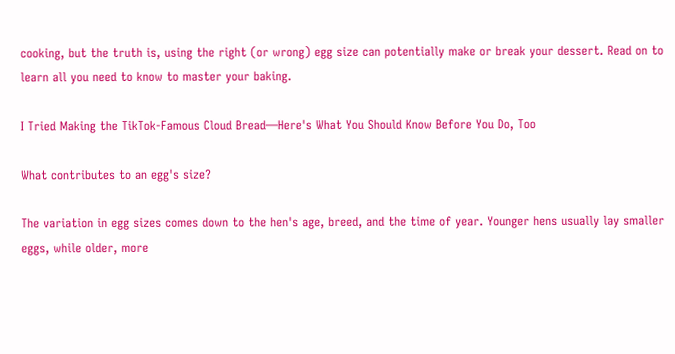cooking, but the truth is, using the right (or wrong) egg size can potentially make or break your dessert. Read on to learn all you need to know to master your baking.

I Tried Making the TikTok-Famous Cloud Bread—Here's What You Should Know Before You Do, Too

What contributes to an egg's size?

The variation in egg sizes comes down to the hen's age, breed, and the time of year. Younger hens usually lay smaller eggs, while older, more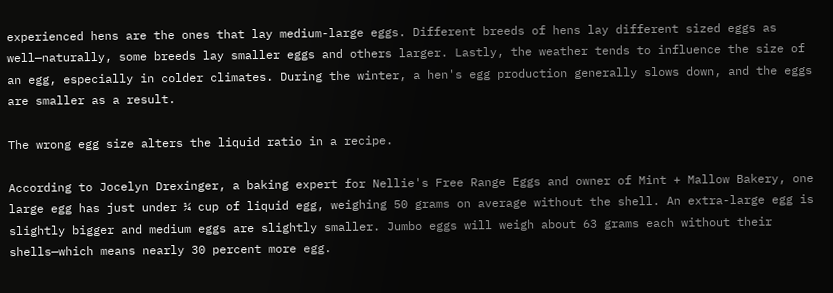experienced hens are the ones that lay medium-large eggs. Different breeds of hens lay different sized eggs as well—naturally, some breeds lay smaller eggs and others larger. Lastly, the weather tends to influence the size of an egg, especially in colder climates. During the winter, a hen's egg production generally slows down, and the eggs are smaller as a result.

The wrong egg size alters the liquid ratio in a recipe.

According to Jocelyn Drexinger, a baking expert for Nellie's Free Range Eggs and owner of Mint + Mallow Bakery, one large egg has just under ¼ cup of liquid egg, weighing 50 grams on average without the shell. An extra-large egg is slightly bigger and medium eggs are slightly smaller. Jumbo eggs will weigh about 63 grams each without their shells—which means nearly 30 percent more egg.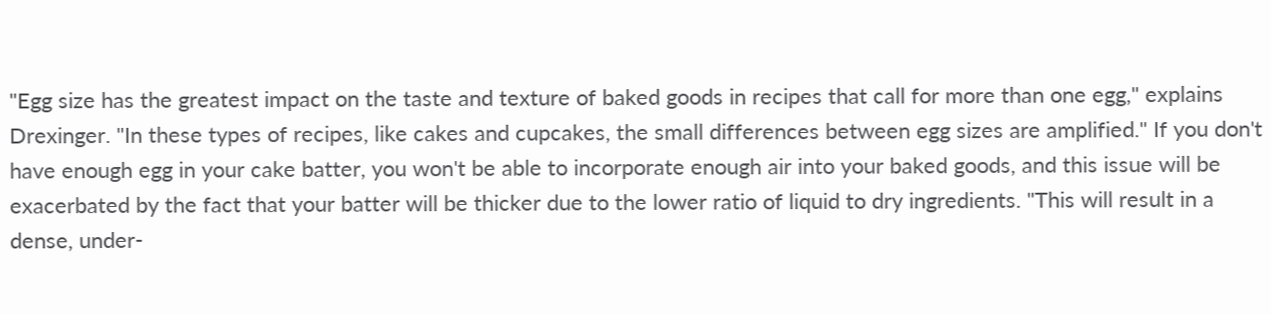"Egg size has the greatest impact on the taste and texture of baked goods in recipes that call for more than one egg," explains Drexinger. "In these types of recipes, like cakes and cupcakes, the small differences between egg sizes are amplified." If you don't have enough egg in your cake batter, you won't be able to incorporate enough air into your baked goods, and this issue will be exacerbated by the fact that your batter will be thicker due to the lower ratio of liquid to dry ingredients. "This will result in a dense, under-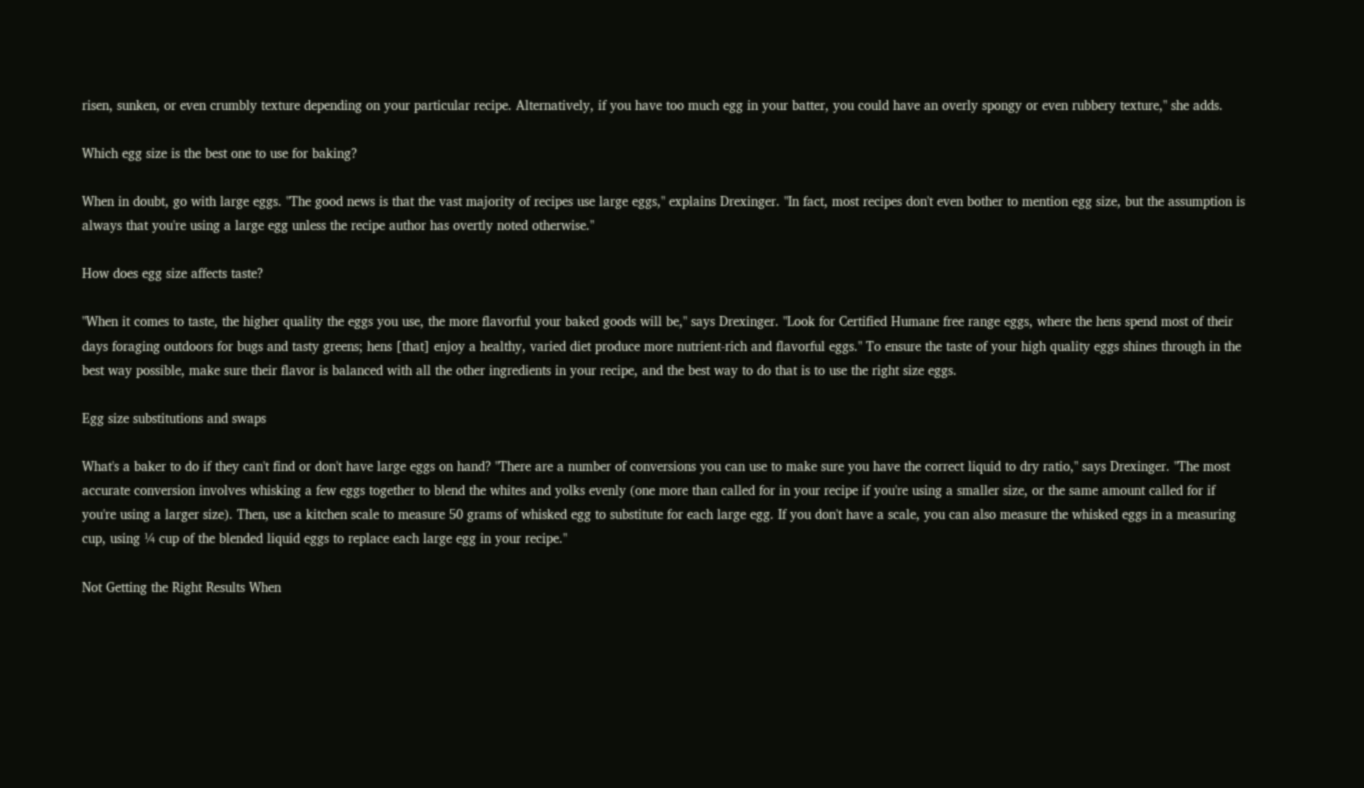risen, sunken, or even crumbly texture depending on your particular recipe. Alternatively, if you have too much egg in your batter, you could have an overly spongy or even rubbery texture," she adds.

Which egg size is the best one to use for baking?

When in doubt, go with large eggs. "The good news is that the vast majority of recipes use large eggs," explains Drexinger. "In fact, most recipes don't even bother to mention egg size, but the assumption is always that you're using a large egg unless the recipe author has overtly noted otherwise."

How does egg size affects taste?

"When it comes to taste, the higher quality the eggs you use, the more flavorful your baked goods will be," says Drexinger. "Look for Certified Humane free range eggs, where the hens spend most of their days foraging outdoors for bugs and tasty greens; hens [that] enjoy a healthy, varied diet produce more nutrient-rich and flavorful eggs." To ensure the taste of your high quality eggs shines through in the best way possible, make sure their flavor is balanced with all the other ingredients in your recipe, and the best way to do that is to use the right size eggs.

Egg size substitutions and swaps

What's a baker to do if they can't find or don't have large eggs on hand? "There are a number of conversions you can use to make sure you have the correct liquid to dry ratio," says Drexinger. "The most accurate conversion involves whisking a few eggs together to blend the whites and yolks evenly (one more than called for in your recipe if you're using a smaller size, or the same amount called for if you're using a larger size). Then, use a kitchen scale to measure 50 grams of whisked egg to substitute for each large egg. If you don't have a scale, you can also measure the whisked eggs in a measuring cup, using ¼ cup of the blended liquid eggs to replace each large egg in your recipe."

Not Getting the Right Results When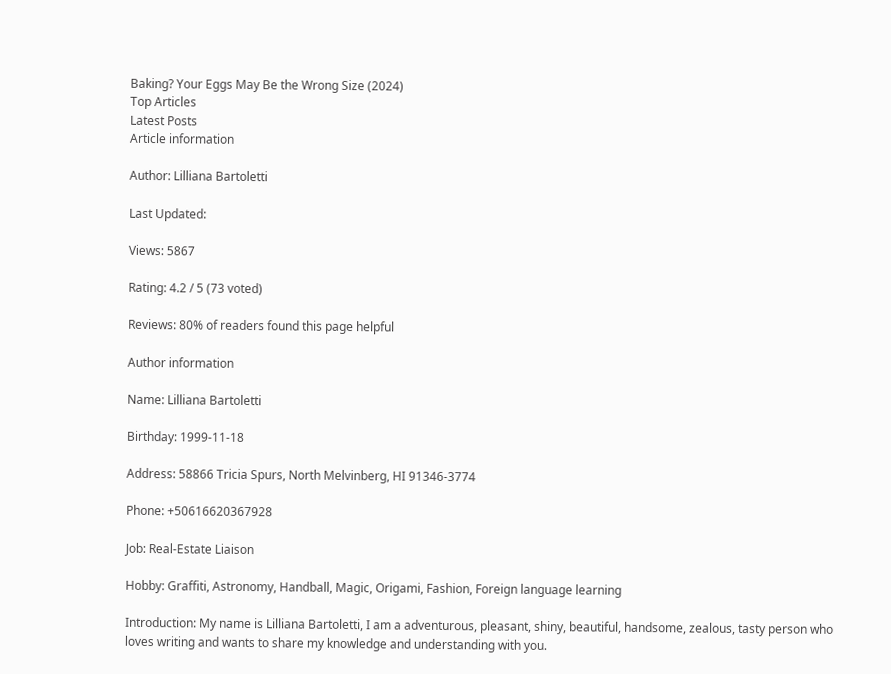Baking? Your Eggs May Be the Wrong Size (2024)
Top Articles
Latest Posts
Article information

Author: Lilliana Bartoletti

Last Updated:

Views: 5867

Rating: 4.2 / 5 (73 voted)

Reviews: 80% of readers found this page helpful

Author information

Name: Lilliana Bartoletti

Birthday: 1999-11-18

Address: 58866 Tricia Spurs, North Melvinberg, HI 91346-3774

Phone: +50616620367928

Job: Real-Estate Liaison

Hobby: Graffiti, Astronomy, Handball, Magic, Origami, Fashion, Foreign language learning

Introduction: My name is Lilliana Bartoletti, I am a adventurous, pleasant, shiny, beautiful, handsome, zealous, tasty person who loves writing and wants to share my knowledge and understanding with you.